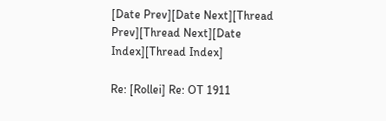[Date Prev][Date Next][Thread Prev][Thread Next][Date Index][Thread Index]

Re: [Rollei] Re: OT 1911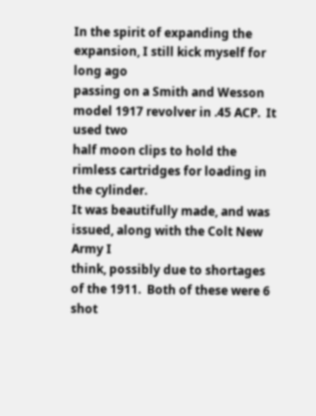In the spirit of expanding the expansion, I still kick myself for long ago
passing on a Smith and Wesson model 1917 revolver in .45 ACP.  It used two
half moon clips to hold the rimless cartridges for loading in the cylinder.
It was beautifully made, and was issued, along with the Colt New Army I
think, possibly due to shortages of the 1911.  Both of these were 6 shot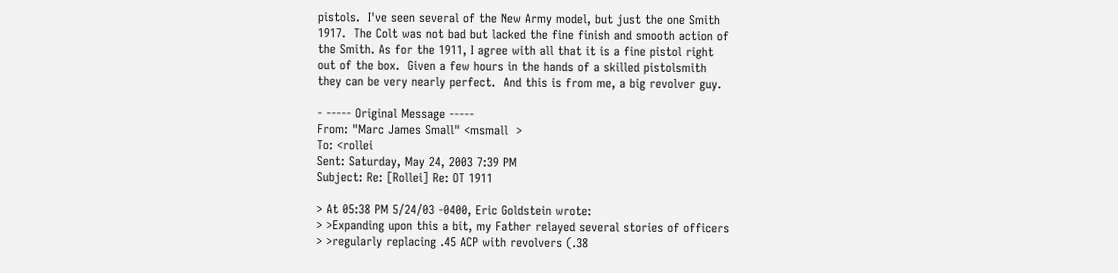pistols.  I've seen several of the New Army model, but just the one Smith
1917.  The Colt was not bad but lacked the fine finish and smooth action of
the Smith. As for the 1911, I agree with all that it is a fine pistol right
out of the box.  Given a few hours in the hands of a skilled pistolsmith
they can be very nearly perfect.  And this is from me, a big revolver guy.

- ----- Original Message -----
From: "Marc James Small" <msmall  >
To: <rollei
Sent: Saturday, May 24, 2003 7:39 PM
Subject: Re: [Rollei] Re: OT 1911

> At 05:38 PM 5/24/03 -0400, Eric Goldstein wrote:
> >Expanding upon this a bit, my Father relayed several stories of officers
> >regularly replacing .45 ACP with revolvers (.38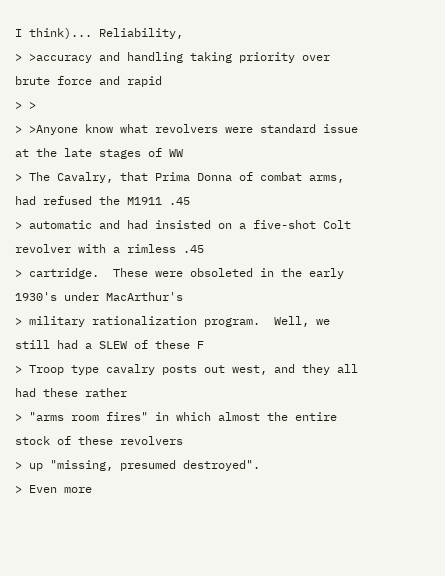I think)... Reliability,
> >accuracy and handling taking priority over brute force and rapid
> >
> >Anyone know what revolvers were standard issue at the late stages of WW
> The Cavalry, that Prima Donna of combat arms, had refused the M1911 .45
> automatic and had insisted on a five-shot Colt revolver with a rimless .45
> cartridge.  These were obsoleted in the early 1930's under MacArthur's
> military rationalization program.  Well, we still had a SLEW of these F
> Troop type cavalry posts out west, and they all had these rather
> "arms room fires" in which almost the entire stock of these revolvers
> up "missing, presumed destroyed".
> Even more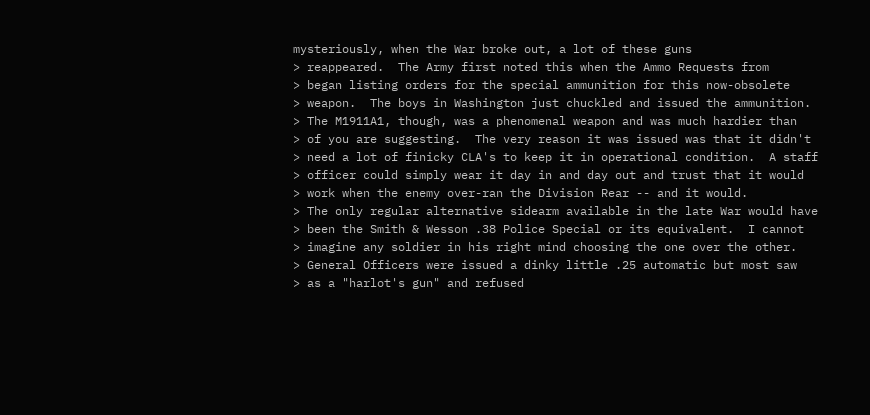mysteriously, when the War broke out, a lot of these guns
> reappeared.  The Army first noted this when the Ammo Requests from
> began listing orders for the special ammunition for this now-obsolete
> weapon.  The boys in Washington just chuckled and issued the ammunition.
> The M1911A1, though, was a phenomenal weapon and was much hardier than
> of you are suggesting.  The very reason it was issued was that it didn't
> need a lot of finicky CLA's to keep it in operational condition.  A staff
> officer could simply wear it day in and day out and trust that it would
> work when the enemy over-ran the Division Rear -- and it would.
> The only regular alternative sidearm available in the late War would have
> been the Smith & Wesson .38 Police Special or its equivalent.  I cannot
> imagine any soldier in his right mind choosing the one over the other.
> General Officers were issued a dinky little .25 automatic but most saw
> as a "harlot's gun" and refused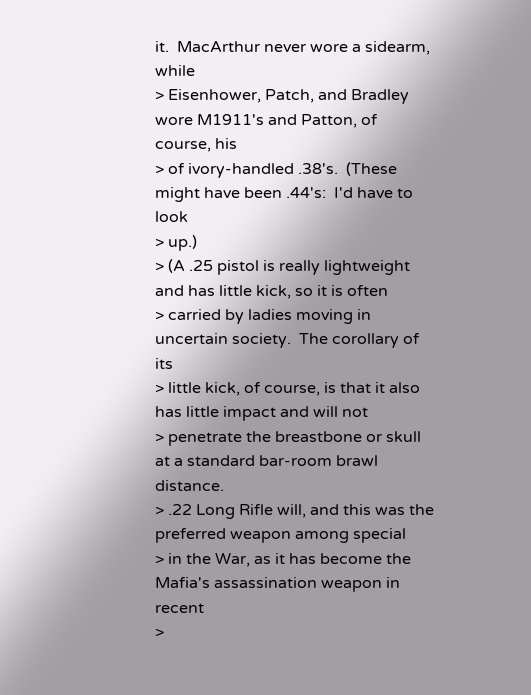it.  MacArthur never wore a sidearm, while
> Eisenhower, Patch, and Bradley wore M1911's and Patton, of course, his
> of ivory-handled .38's.  (These might have been .44's:  I'd have to look
> up.)
> (A .25 pistol is really lightweight and has little kick, so it is often
> carried by ladies moving in uncertain society.  The corollary of its
> little kick, of course, is that it also has little impact and will not
> penetrate the breastbone or skull at a standard bar-room brawl distance.
> .22 Long Rifle will, and this was the preferred weapon among special
> in the War, as it has become the Mafia's assassination weapon in recent
>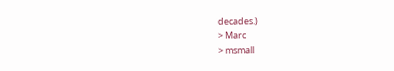decades.)
> Marc
> msmall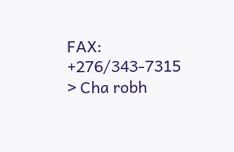FAX:  +276/343-7315
> Cha robh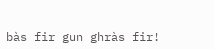bàs fir gun ghràs fir!